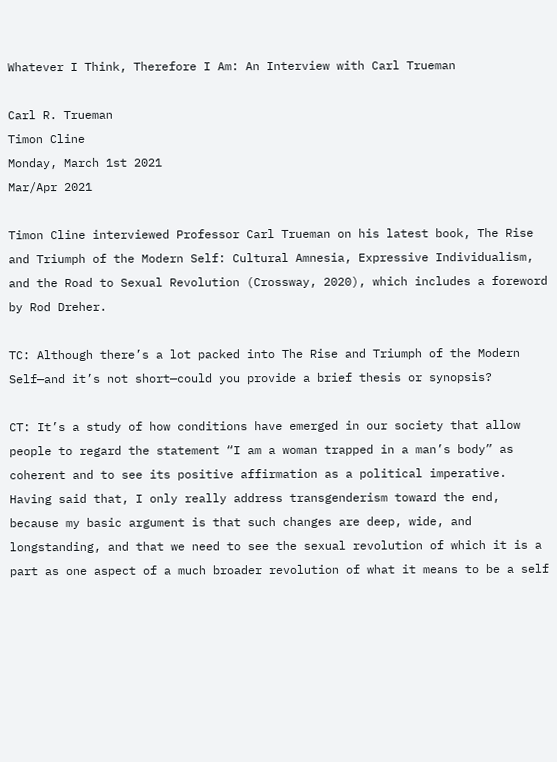Whatever I Think, Therefore I Am: An Interview with Carl Trueman

Carl R. Trueman
Timon Cline
Monday, March 1st 2021
Mar/Apr 2021

Timon Cline interviewed Professor Carl Trueman on his latest book, The Rise and Triumph of the Modern Self: Cultural Amnesia, Expressive Individualism, and the Road to Sexual Revolution (Crossway, 2020), which includes a foreword by Rod Dreher.

TC: Although there’s a lot packed into The Rise and Triumph of the Modern Self—and it’s not short—could you provide a brief thesis or synopsis?

CT: It’s a study of how conditions have emerged in our society that allow people to regard the statement “I am a woman trapped in a man’s body” as coherent and to see its positive affirmation as a political imperative. Having said that, I only really address transgenderism toward the end, because my basic argument is that such changes are deep, wide, and longstanding, and that we need to see the sexual revolution of which it is a part as one aspect of a much broader revolution of what it means to be a self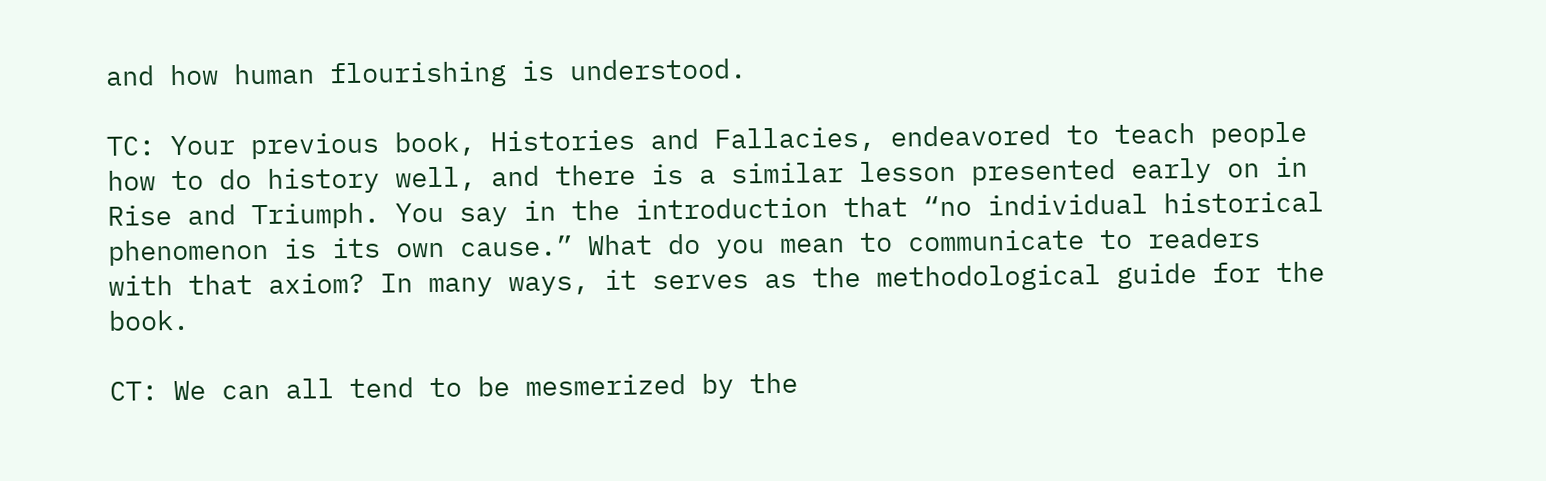and how human flourishing is understood.

TC: Your previous book, Histories and Fallacies, endeavored to teach people how to do history well, and there is a similar lesson presented early on in Rise and Triumph. You say in the introduction that “no individual historical phenomenon is its own cause.” What do you mean to communicate to readers with that axiom? In many ways, it serves as the methodological guide for the book.

CT: We can all tend to be mesmerized by the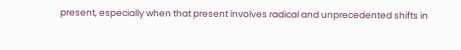present, especially when that present involves radical and unprecedented shifts in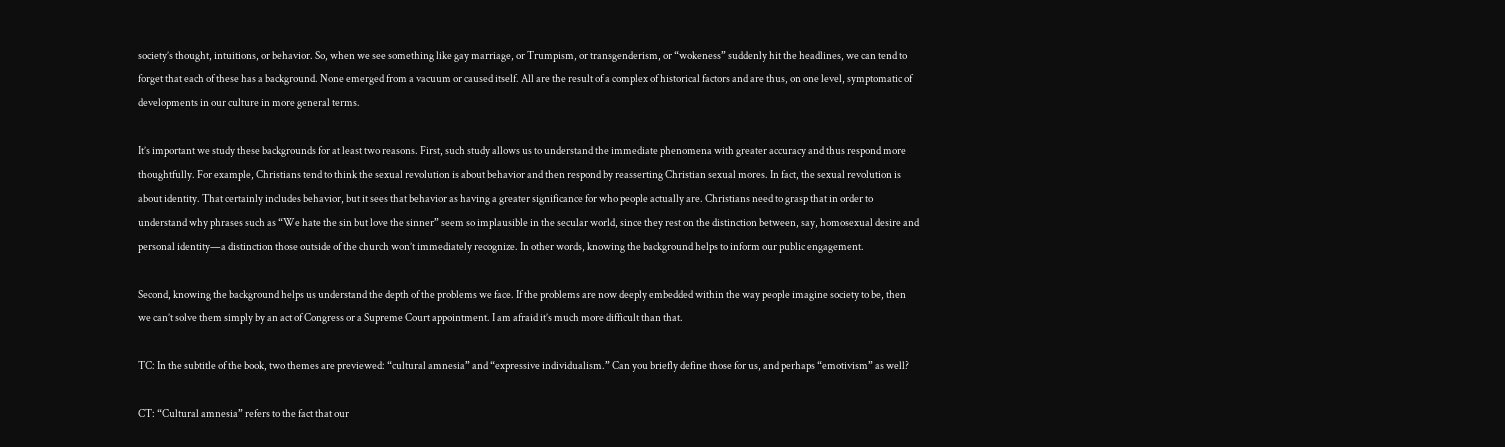society’s thought, intuitions, or behavior. So, when we see something like gay marriage, or Trumpism, or transgenderism, or “wokeness” suddenly hit the headlines, we can tend to forget that each of these has a background. None emerged from a vacuum or caused itself. All are the result of a complex of historical factors and are thus, on one level, symptomatic of developments in our culture in more general terms.

It’s important we study these backgrounds for at least two reasons. First, such study allows us to understand the immediate phenomena with greater accuracy and thus respond more thoughtfully. For example, Christians tend to think the sexual revolution is about behavior and then respond by reasserting Christian sexual mores. In fact, the sexual revolution is about identity. That certainly includes behavior, but it sees that behavior as having a greater significance for who people actually are. Christians need to grasp that in order to understand why phrases such as “We hate the sin but love the sinner” seem so implausible in the secular world, since they rest on the distinction between, say, homosexual desire and personal identity—a distinction those outside of the church won’t immediately recognize. In other words, knowing the background helps to inform our public engagement.

Second, knowing the background helps us understand the depth of the problems we face. If the problems are now deeply embedded within the way people imagine society to be, then we can’t solve them simply by an act of Congress or a Supreme Court appointment. I am afraid it’s much more difficult than that.

TC: In the subtitle of the book, two themes are previewed: “cultural amnesia” and “expressive individualism.” Can you briefly define those for us, and perhaps “emotivism” as well?

CT: “Cultural amnesia” refers to the fact that our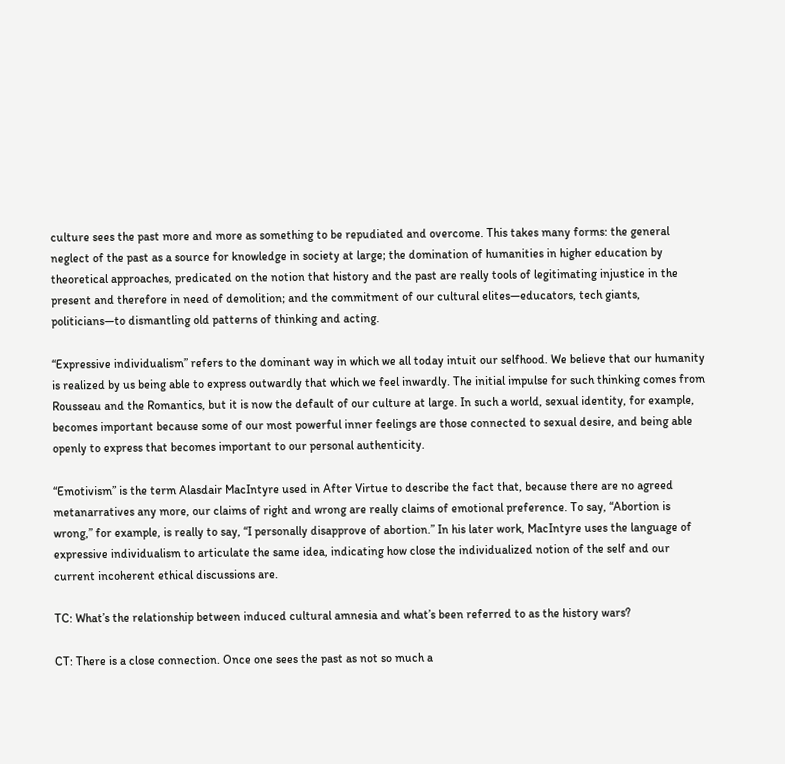culture sees the past more and more as something to be repudiated and overcome. This takes many forms: the general neglect of the past as a source for knowledge in society at large; the domination of humanities in higher education by theoretical approaches, predicated on the notion that history and the past are really tools of legitimating injustice in the present and therefore in need of demolition; and the commitment of our cultural elites—educators, tech giants, politicians—to dismantling old patterns of thinking and acting.

“Expressive individualism” refers to the dominant way in which we all today intuit our selfhood. We believe that our humanity is realized by us being able to express outwardly that which we feel inwardly. The initial impulse for such thinking comes from Rousseau and the Romantics, but it is now the default of our culture at large. In such a world, sexual identity, for example, becomes important because some of our most powerful inner feelings are those connected to sexual desire, and being able openly to express that becomes important to our personal authenticity.

“Emotivism” is the term Alasdair MacIntyre used in After Virtue to describe the fact that, because there are no agreed metanarratives any more, our claims of right and wrong are really claims of emotional preference. To say, “Abortion is wrong,” for example, is really to say, “I personally disapprove of abortion.” In his later work, MacIntyre uses the language of expressive individualism to articulate the same idea, indicating how close the individualized notion of the self and our current incoherent ethical discussions are.

TC: What’s the relationship between induced cultural amnesia and what’s been referred to as the history wars?

CT: There is a close connection. Once one sees the past as not so much a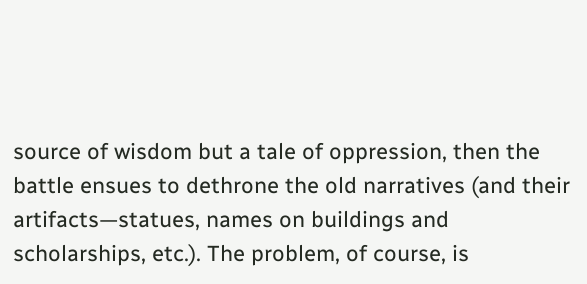source of wisdom but a tale of oppression, then the battle ensues to dethrone the old narratives (and their artifacts—statues, names on buildings and scholarships, etc.). The problem, of course, is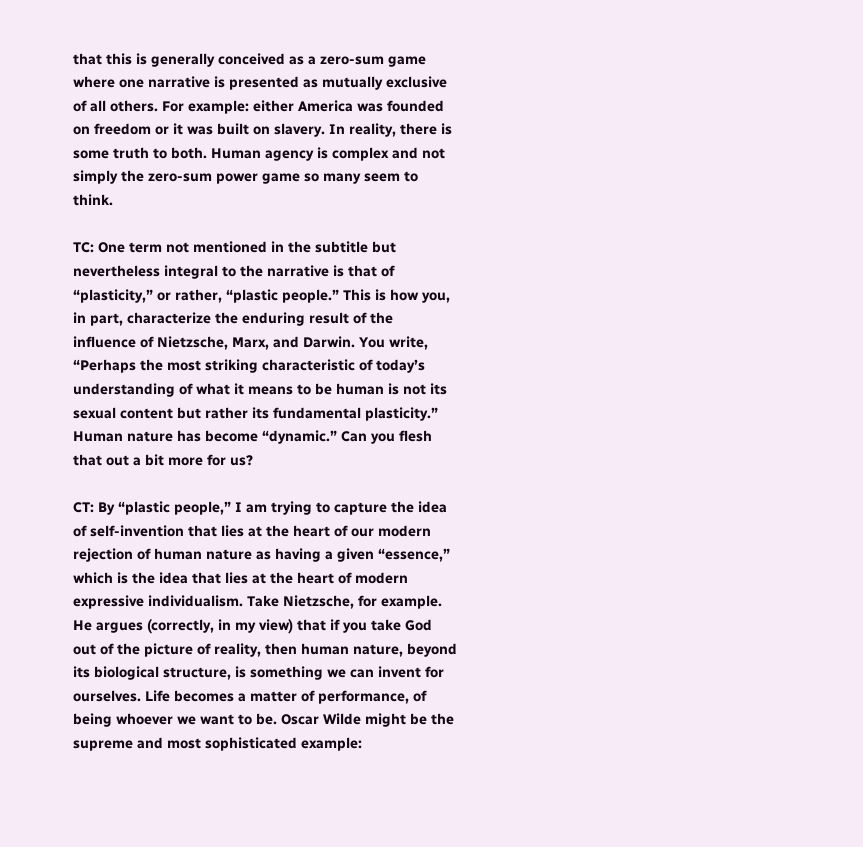that this is generally conceived as a zero-sum game where one narrative is presented as mutually exclusive of all others. For example: either America was founded on freedom or it was built on slavery. In reality, there is some truth to both. Human agency is complex and not simply the zero-sum power game so many seem to think.

TC: One term not mentioned in the subtitle but nevertheless integral to the narrative is that of “plasticity,” or rather, “plastic people.” This is how you, in part, characterize the enduring result of the influence of Nietzsche, Marx, and Darwin. You write, “Perhaps the most striking characteristic of today’s understanding of what it means to be human is not its sexual content but rather its fundamental plasticity.” Human nature has become “dynamic.” Can you flesh that out a bit more for us?

CT: By “plastic people,” I am trying to capture the idea of self-invention that lies at the heart of our modern rejection of human nature as having a given “essence,” which is the idea that lies at the heart of modern expressive individualism. Take Nietzsche, for example. He argues (correctly, in my view) that if you take God out of the picture of reality, then human nature, beyond its biological structure, is something we can invent for ourselves. Life becomes a matter of performance, of being whoever we want to be. Oscar Wilde might be the supreme and most sophisticated example: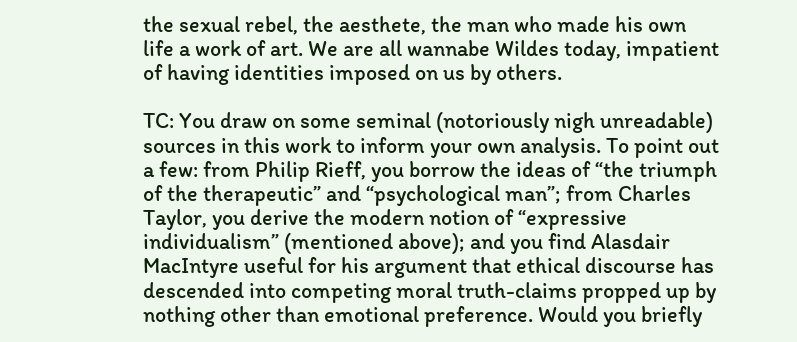the sexual rebel, the aesthete, the man who made his own life a work of art. We are all wannabe Wildes today, impatient of having identities imposed on us by others.

TC: You draw on some seminal (notoriously nigh unreadable) sources in this work to inform your own analysis. To point out a few: from Philip Rieff, you borrow the ideas of “the triumph of the therapeutic” and “psychological man”; from Charles Taylor, you derive the modern notion of “expressive individualism” (mentioned above); and you find Alasdair MacIntyre useful for his argument that ethical discourse has descended into competing moral truth-claims propped up by nothing other than emotional preference. Would you briefly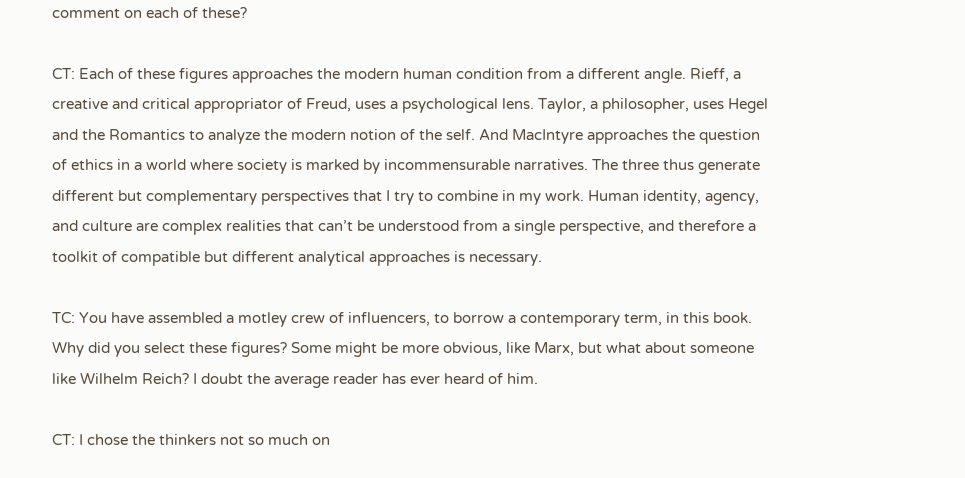comment on each of these?

CT: Each of these figures approaches the modern human condition from a different angle. Rieff, a creative and critical appropriator of Freud, uses a psychological lens. Taylor, a philosopher, uses Hegel and the Romantics to analyze the modern notion of the self. And MacIntyre approaches the question of ethics in a world where society is marked by incommensurable narratives. The three thus generate different but complementary perspectives that I try to combine in my work. Human identity, agency, and culture are complex realities that can’t be understood from a single perspective, and therefore a toolkit of compatible but different analytical approaches is necessary.

TC: You have assembled a motley crew of influencers, to borrow a contemporary term, in this book. Why did you select these figures? Some might be more obvious, like Marx, but what about someone like Wilhelm Reich? I doubt the average reader has ever heard of him.

CT: I chose the thinkers not so much on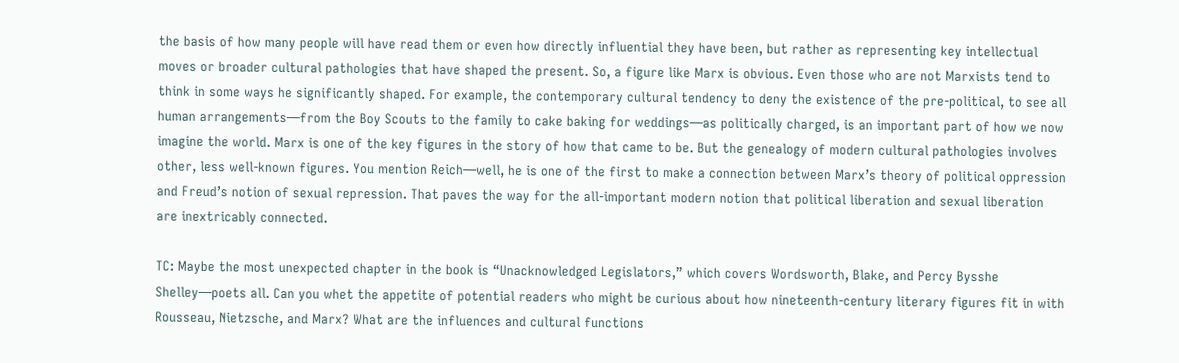the basis of how many people will have read them or even how directly influential they have been, but rather as representing key intellectual moves or broader cultural pathologies that have shaped the present. So, a figure like Marx is obvious. Even those who are not Marxists tend to think in some ways he significantly shaped. For example, the contemporary cultural tendency to deny the existence of the pre-political, to see all human arrangements—from the Boy Scouts to the family to cake baking for weddings—as politically charged, is an important part of how we now imagine the world. Marx is one of the key figures in the story of how that came to be. But the genealogy of modern cultural pathologies involves other, less well-known figures. You mention Reich—well, he is one of the first to make a connection between Marx’s theory of political oppression and Freud’s notion of sexual repression. That paves the way for the all-important modern notion that political liberation and sexual liberation are inextricably connected.

TC: Maybe the most unexpected chapter in the book is “Unacknowledged Legislators,” which covers Wordsworth, Blake, and Percy Bysshe Shelley—poets all. Can you whet the appetite of potential readers who might be curious about how nineteenth-century literary figures fit in with Rousseau, Nietzsche, and Marx? What are the influences and cultural functions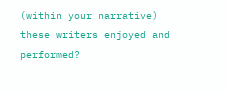(within your narrative) these writers enjoyed and performed?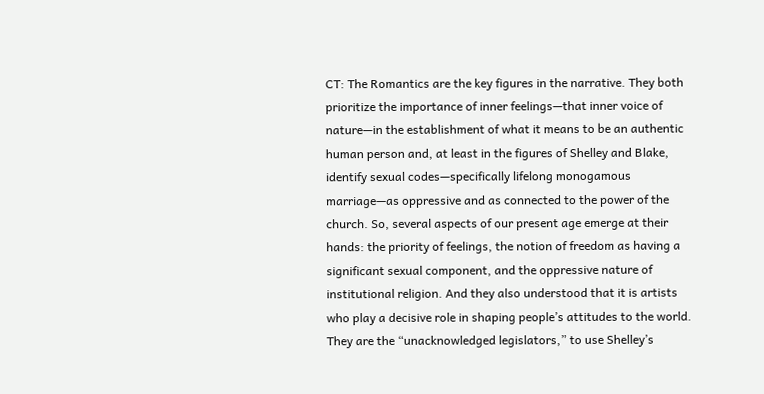CT: The Romantics are the key figures in the narrative. They both prioritize the importance of inner feelings—that inner voice of nature—in the establishment of what it means to be an authentic human person and, at least in the figures of Shelley and Blake, identify sexual codes—specifically lifelong monogamous marriage—as oppressive and as connected to the power of the church. So, several aspects of our present age emerge at their hands: the priority of feelings, the notion of freedom as having a significant sexual component, and the oppressive nature of institutional religion. And they also understood that it is artists who play a decisive role in shaping people’s attitudes to the world. They are the “unacknowledged legislators,” to use Shelley’s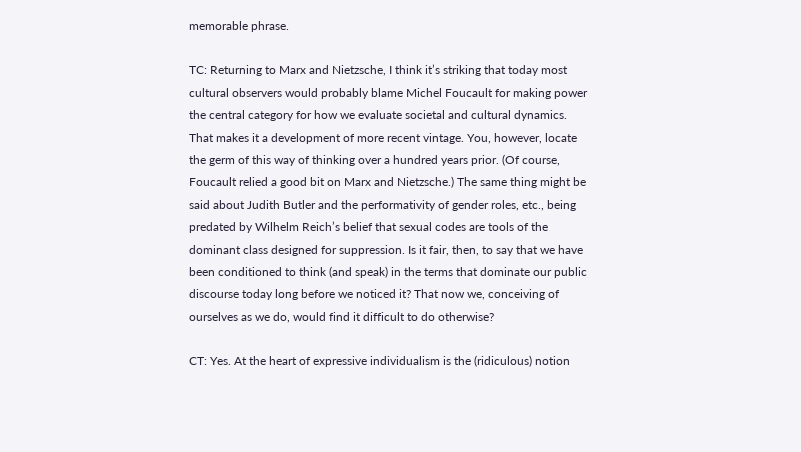memorable phrase.

TC: Returning to Marx and Nietzsche, I think it’s striking that today most cultural observers would probably blame Michel Foucault for making power the central category for how we evaluate societal and cultural dynamics. That makes it a development of more recent vintage. You, however, locate the germ of this way of thinking over a hundred years prior. (Of course, Foucault relied a good bit on Marx and Nietzsche.) The same thing might be said about Judith Butler and the performativity of gender roles, etc., being predated by Wilhelm Reich’s belief that sexual codes are tools of the dominant class designed for suppression. Is it fair, then, to say that we have been conditioned to think (and speak) in the terms that dominate our public discourse today long before we noticed it? That now we, conceiving of ourselves as we do, would find it difficult to do otherwise?

CT: Yes. At the heart of expressive individualism is the (ridiculous) notion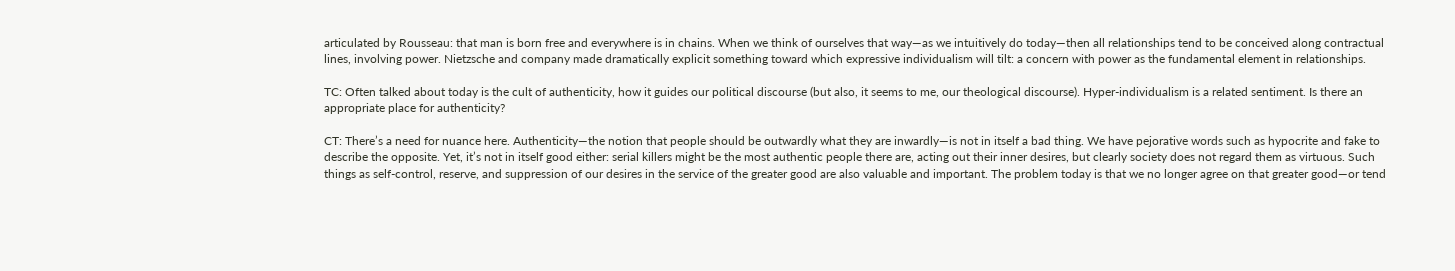articulated by Rousseau: that man is born free and everywhere is in chains. When we think of ourselves that way—as we intuitively do today—then all relationships tend to be conceived along contractual lines, involving power. Nietzsche and company made dramatically explicit something toward which expressive individualism will tilt: a concern with power as the fundamental element in relationships.

TC: Often talked about today is the cult of authenticity, how it guides our political discourse (but also, it seems to me, our theological discourse). Hyper-individualism is a related sentiment. Is there an appropriate place for authenticity?

CT: There’s a need for nuance here. Authenticity—the notion that people should be outwardly what they are inwardly—is not in itself a bad thing. We have pejorative words such as hypocrite and fake to describe the opposite. Yet, it’s not in itself good either: serial killers might be the most authentic people there are, acting out their inner desires, but clearly society does not regard them as virtuous. Such things as self-control, reserve, and suppression of our desires in the service of the greater good are also valuable and important. The problem today is that we no longer agree on that greater good—or tend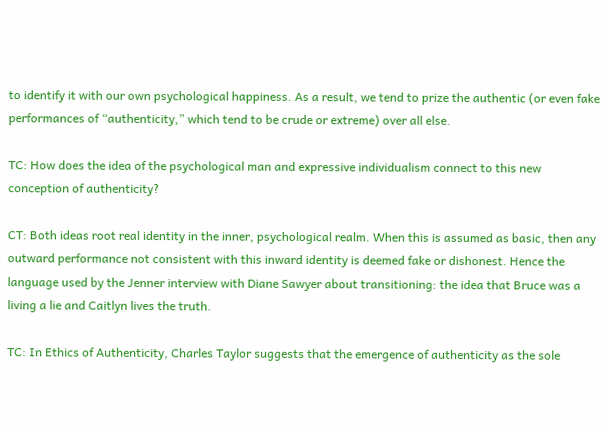to identify it with our own psychological happiness. As a result, we tend to prize the authentic (or even fake performances of “authenticity,” which tend to be crude or extreme) over all else.

TC: How does the idea of the psychological man and expressive individualism connect to this new conception of authenticity?

CT: Both ideas root real identity in the inner, psychological realm. When this is assumed as basic, then any outward performance not consistent with this inward identity is deemed fake or dishonest. Hence the language used by the Jenner interview with Diane Sawyer about transitioning: the idea that Bruce was a living a lie and Caitlyn lives the truth.

TC: In Ethics of Authenticity, Charles Taylor suggests that the emergence of authenticity as the sole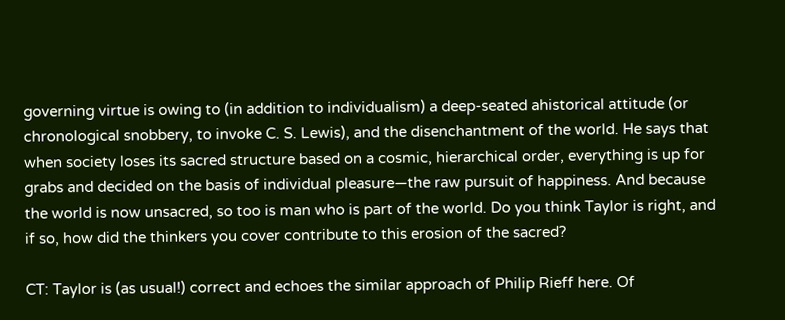governing virtue is owing to (in addition to individualism) a deep-seated ahistorical attitude (or chronological snobbery, to invoke C. S. Lewis), and the disenchantment of the world. He says that when society loses its sacred structure based on a cosmic, hierarchical order, everything is up for grabs and decided on the basis of individual pleasure—the raw pursuit of happiness. And because the world is now unsacred, so too is man who is part of the world. Do you think Taylor is right, and if so, how did the thinkers you cover contribute to this erosion of the sacred?

CT: Taylor is (as usual!) correct and echoes the similar approach of Philip Rieff here. Of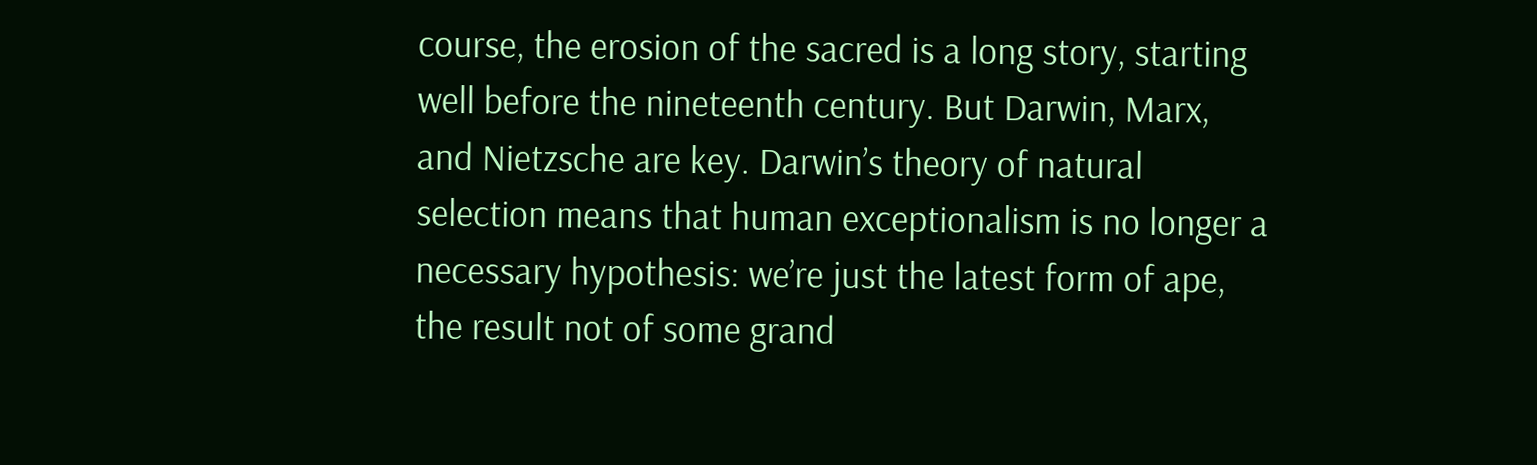course, the erosion of the sacred is a long story, starting well before the nineteenth century. But Darwin, Marx, and Nietzsche are key. Darwin’s theory of natural selection means that human exceptionalism is no longer a necessary hypothesis: we’re just the latest form of ape, the result not of some grand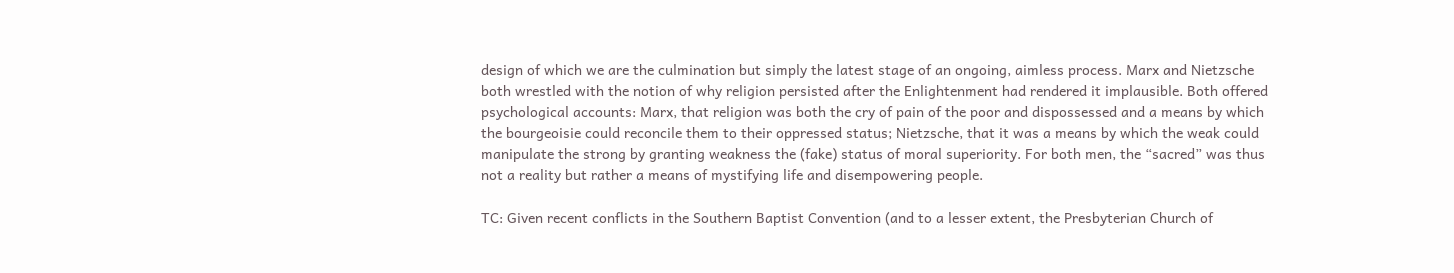design of which we are the culmination but simply the latest stage of an ongoing, aimless process. Marx and Nietzsche both wrestled with the notion of why religion persisted after the Enlightenment had rendered it implausible. Both offered psychological accounts: Marx, that religion was both the cry of pain of the poor and dispossessed and a means by which the bourgeoisie could reconcile them to their oppressed status; Nietzsche, that it was a means by which the weak could manipulate the strong by granting weakness the (fake) status of moral superiority. For both men, the “sacred” was thus not a reality but rather a means of mystifying life and disempowering people.

TC: Given recent conflicts in the Southern Baptist Convention (and to a lesser extent, the Presbyterian Church of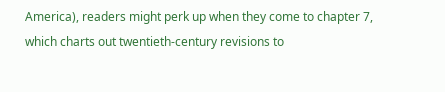America), readers might perk up when they come to chapter 7, which charts out twentieth-century revisions to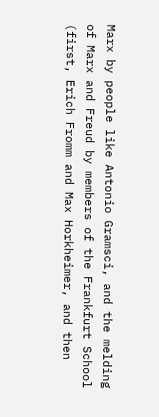Marx by people like Antonio Gramsci, and the melding of Marx and Freud by members of the Frankfurt School (first, Erich Fromm and Max Horkheimer, and then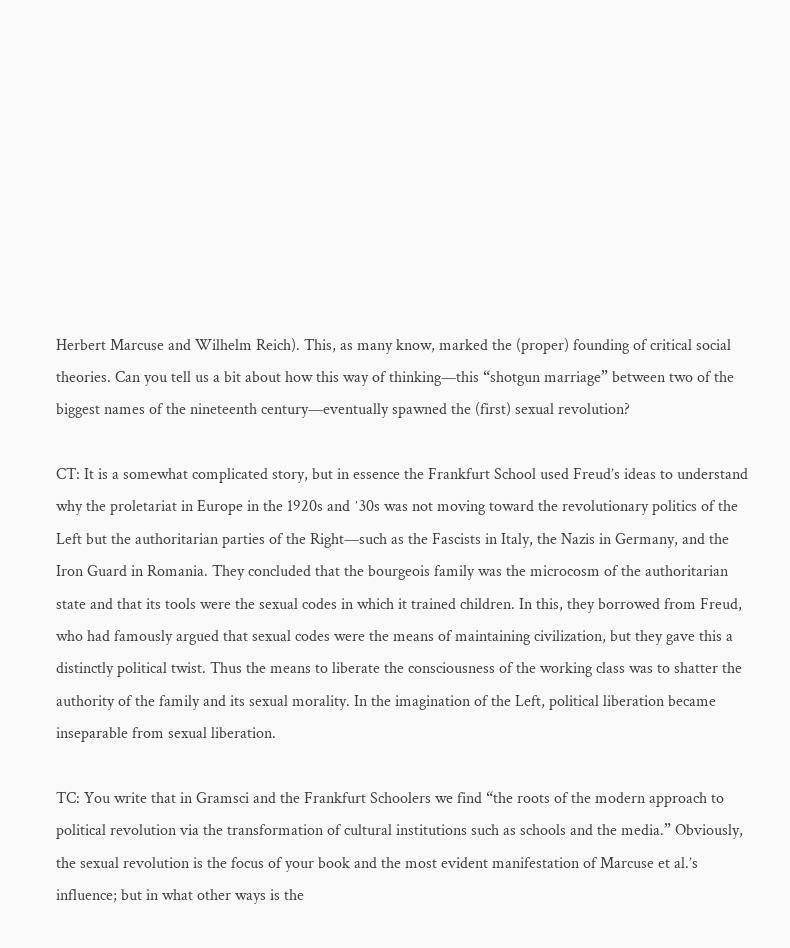Herbert Marcuse and Wilhelm Reich). This, as many know, marked the (proper) founding of critical social theories. Can you tell us a bit about how this way of thinking—this “shotgun marriage” between two of the biggest names of the nineteenth century—eventually spawned the (first) sexual revolution?

CT: It is a somewhat complicated story, but in essence the Frankfurt School used Freud’s ideas to understand why the proletariat in Europe in the 1920s and ʼ30s was not moving toward the revolutionary politics of the Left but the authoritarian parties of the Right—such as the Fascists in Italy, the Nazis in Germany, and the Iron Guard in Romania. They concluded that the bourgeois family was the microcosm of the authoritarian state and that its tools were the sexual codes in which it trained children. In this, they borrowed from Freud, who had famously argued that sexual codes were the means of maintaining civilization, but they gave this a distinctly political twist. Thus the means to liberate the consciousness of the working class was to shatter the authority of the family and its sexual morality. In the imagination of the Left, political liberation became inseparable from sexual liberation.

TC: You write that in Gramsci and the Frankfurt Schoolers we find “the roots of the modern approach to political revolution via the transformation of cultural institutions such as schools and the media.” Obviously, the sexual revolution is the focus of your book and the most evident manifestation of Marcuse et al.’s influence; but in what other ways is the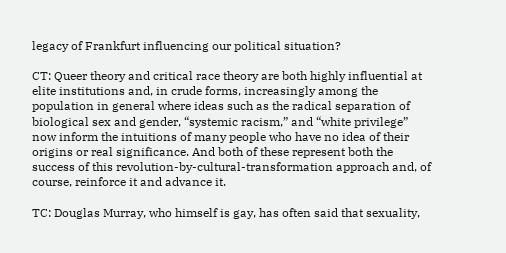legacy of Frankfurt influencing our political situation?

CT: Queer theory and critical race theory are both highly influential at elite institutions and, in crude forms, increasingly among the population in general where ideas such as the radical separation of biological sex and gender, “systemic racism,” and “white privilege” now inform the intuitions of many people who have no idea of their origins or real significance. And both of these represent both the success of this revolution-by-cultural-transformation approach and, of course, reinforce it and advance it.

TC: Douglas Murray, who himself is gay, has often said that sexuality,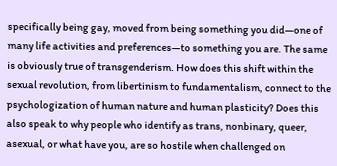specifically being gay, moved from being something you did—one of many life activities and preferences—to something you are. The same is obviously true of transgenderism. How does this shift within the sexual revolution, from libertinism to fundamentalism, connect to the psychologization of human nature and human plasticity? Does this also speak to why people who identify as trans, nonbinary, queer, asexual, or what have you, are so hostile when challenged on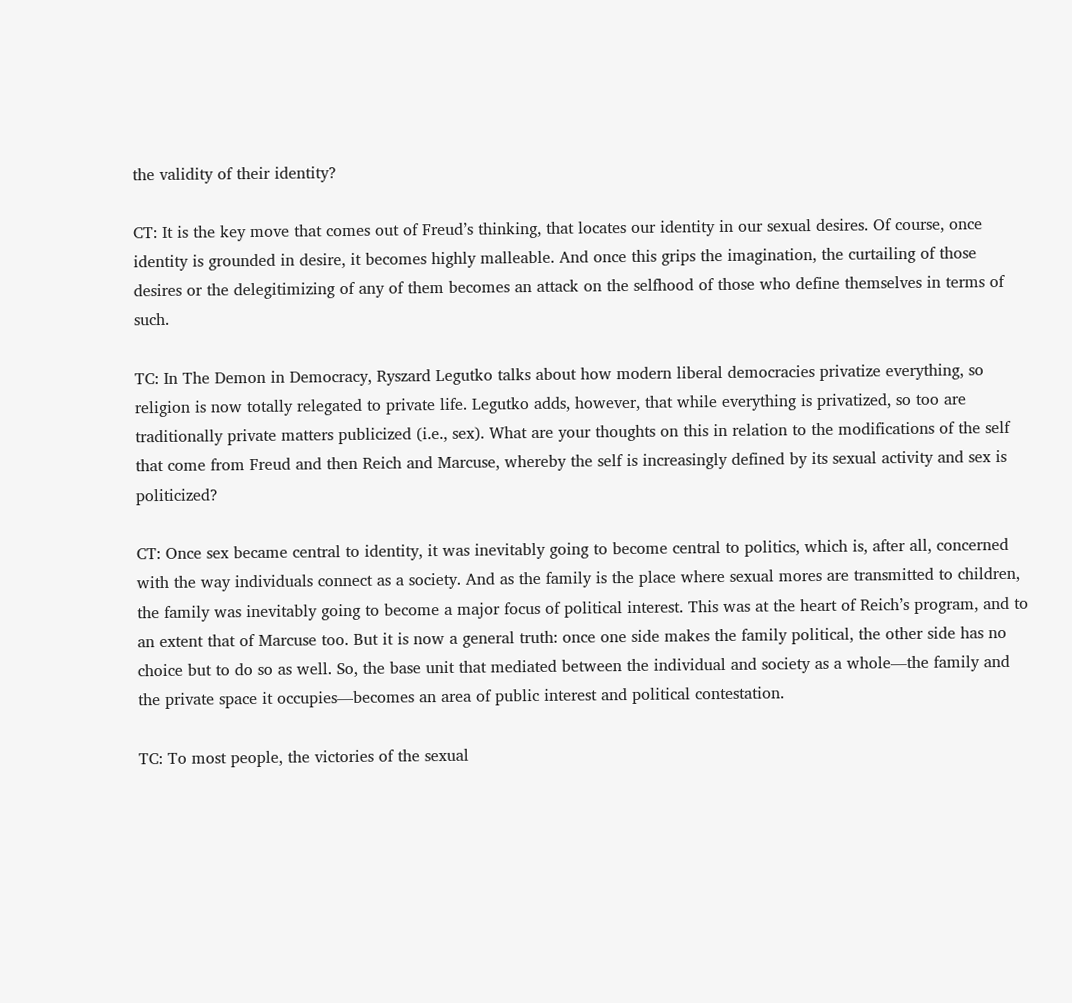the validity of their identity?

CT: It is the key move that comes out of Freud’s thinking, that locates our identity in our sexual desires. Of course, once identity is grounded in desire, it becomes highly malleable. And once this grips the imagination, the curtailing of those desires or the delegitimizing of any of them becomes an attack on the selfhood of those who define themselves in terms of such.

TC: In The Demon in Democracy, Ryszard Legutko talks about how modern liberal democracies privatize everything, so religion is now totally relegated to private life. Legutko adds, however, that while everything is privatized, so too are traditionally private matters publicized (i.e., sex). What are your thoughts on this in relation to the modifications of the self that come from Freud and then Reich and Marcuse, whereby the self is increasingly defined by its sexual activity and sex is politicized?

CT: Once sex became central to identity, it was inevitably going to become central to politics, which is, after all, concerned with the way individuals connect as a society. And as the family is the place where sexual mores are transmitted to children, the family was inevitably going to become a major focus of political interest. This was at the heart of Reich’s program, and to an extent that of Marcuse too. But it is now a general truth: once one side makes the family political, the other side has no choice but to do so as well. So, the base unit that mediated between the individual and society as a whole—the family and the private space it occupies—becomes an area of public interest and political contestation.

TC: To most people, the victories of the sexual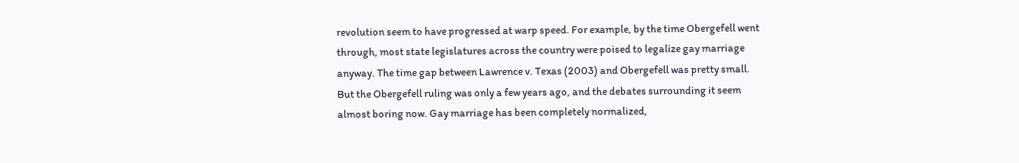revolution seem to have progressed at warp speed. For example, by the time Obergefell went through, most state legislatures across the country were poised to legalize gay marriage anyway. The time gap between Lawrence v. Texas (2003) and Obergefell was pretty small. But the Obergefell ruling was only a few years ago, and the debates surrounding it seem almost boring now. Gay marriage has been completely normalized,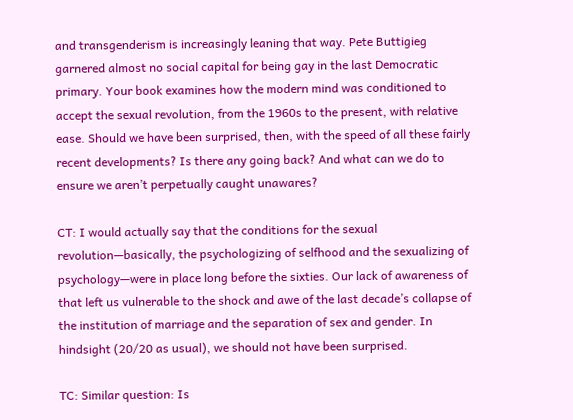and transgenderism is increasingly leaning that way. Pete Buttigieg garnered almost no social capital for being gay in the last Democratic primary. Your book examines how the modern mind was conditioned to accept the sexual revolution, from the 1960s to the present, with relative ease. Should we have been surprised, then, with the speed of all these fairly recent developments? Is there any going back? And what can we do to ensure we aren’t perpetually caught unawares?

CT: I would actually say that the conditions for the sexual revolution—basically, the psychologizing of selfhood and the sexualizing of psychology—were in place long before the sixties. Our lack of awareness of that left us vulnerable to the shock and awe of the last decade’s collapse of the institution of marriage and the separation of sex and gender. In hindsight (20/20 as usual), we should not have been surprised.

TC: Similar question: Is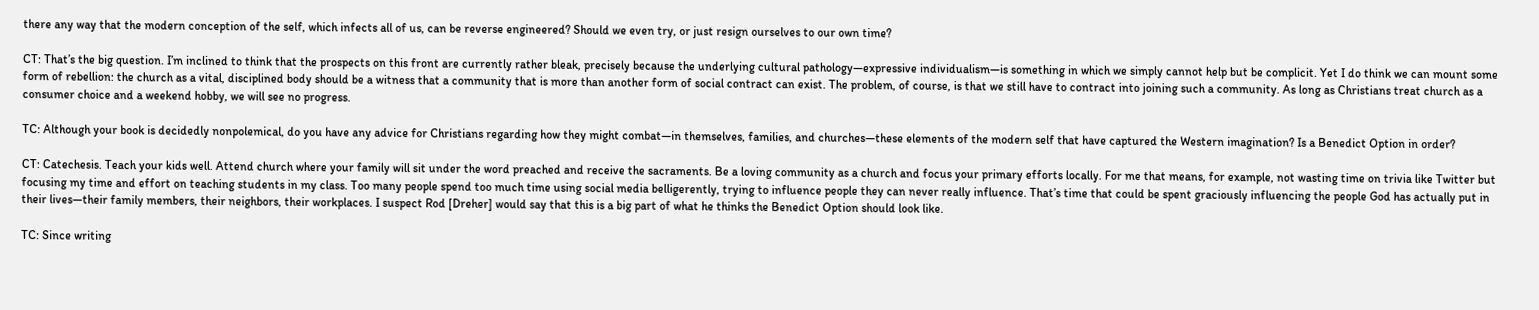there any way that the modern conception of the self, which infects all of us, can be reverse engineered? Should we even try, or just resign ourselves to our own time?

CT: That’s the big question. I’m inclined to think that the prospects on this front are currently rather bleak, precisely because the underlying cultural pathology—expressive individualism—is something in which we simply cannot help but be complicit. Yet I do think we can mount some form of rebellion: the church as a vital, disciplined body should be a witness that a community that is more than another form of social contract can exist. The problem, of course, is that we still have to contract into joining such a community. As long as Christians treat church as a consumer choice and a weekend hobby, we will see no progress.

TC: Although your book is decidedly nonpolemical, do you have any advice for Christians regarding how they might combat—in themselves, families, and churches—these elements of the modern self that have captured the Western imagination? Is a Benedict Option in order?

CT: Catechesis. Teach your kids well. Attend church where your family will sit under the word preached and receive the sacraments. Be a loving community as a church and focus your primary efforts locally. For me that means, for example, not wasting time on trivia like Twitter but focusing my time and effort on teaching students in my class. Too many people spend too much time using social media belligerently, trying to influence people they can never really influence. That’s time that could be spent graciously influencing the people God has actually put in their lives—their family members, their neighbors, their workplaces. I suspect Rod [Dreher] would say that this is a big part of what he thinks the Benedict Option should look like.

TC: Since writing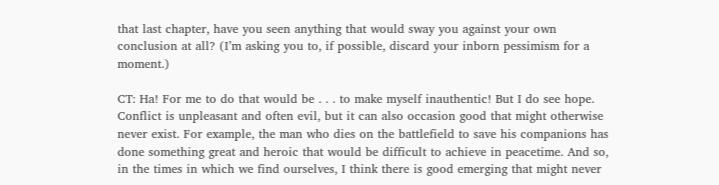that last chapter, have you seen anything that would sway you against your own conclusion at all? (I’m asking you to, if possible, discard your inborn pessimism for a moment.)

CT: Ha! For me to do that would be . . . to make myself inauthentic! But I do see hope. Conflict is unpleasant and often evil, but it can also occasion good that might otherwise never exist. For example, the man who dies on the battlefield to save his companions has done something great and heroic that would be difficult to achieve in peacetime. And so, in the times in which we find ourselves, I think there is good emerging that might never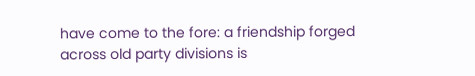have come to the fore: a friendship forged across old party divisions is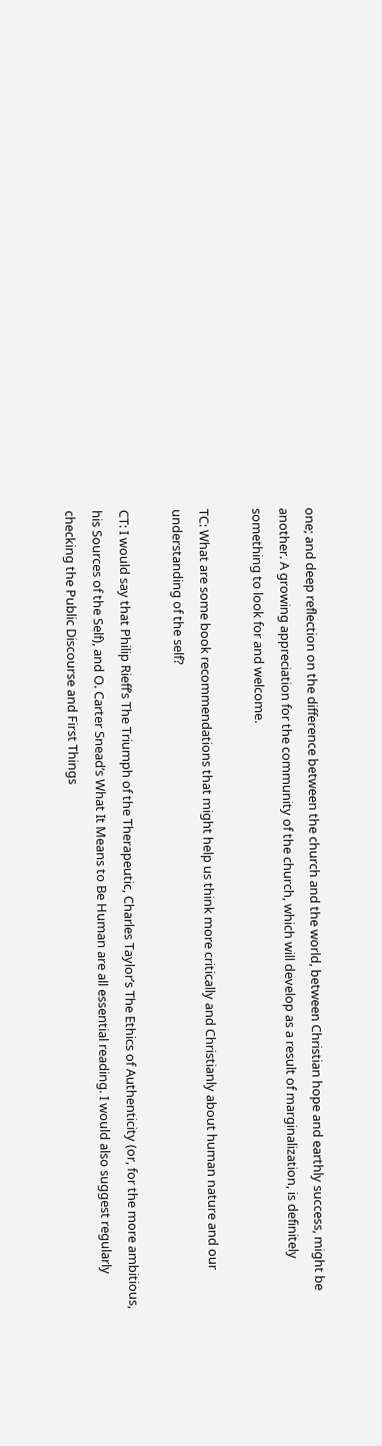one; and deep reflection on the difference between the church and the world, between Christian hope and earthly success, might be another. A growing appreciation for the community of the church, which will develop as a result of marginalization, is definitely something to look for and welcome.

TC: What are some book recommendations that might help us think more critically and Christianly about human nature and our understanding of the self?

CT: I would say that Philip Rieff’s The Triumph of the Therapeutic, Charles Taylor’s The Ethics of Authenticity (or, for the more ambitious, his Sources of the Self), and O. Carter Snead’s What It Means to Be Human are all essential reading. I would also suggest regularly checking the Public Discourse and First Things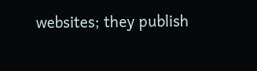websites; they publish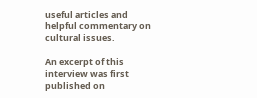useful articles and helpful commentary on cultural issues.

An excerpt of this interview was first published on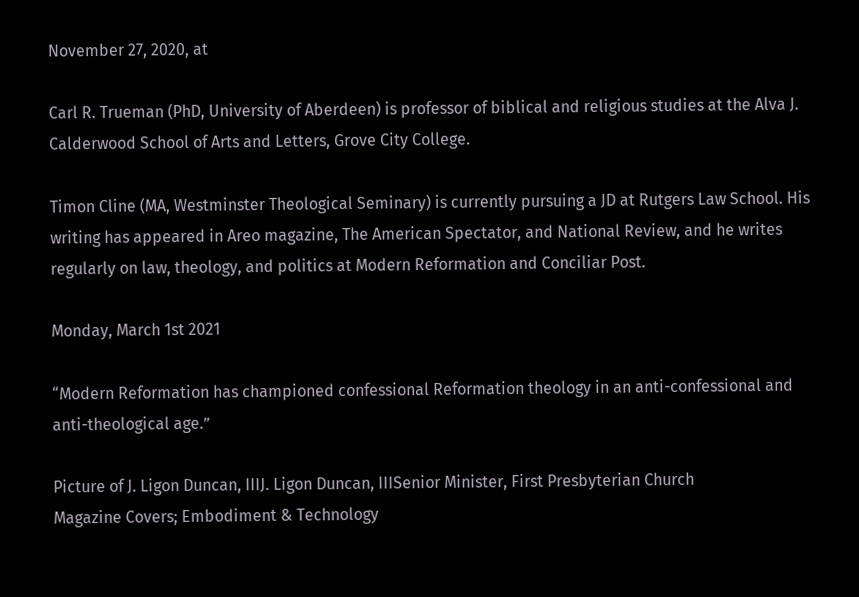November 27, 2020, at

Carl R. Trueman (PhD, University of Aberdeen) is professor of biblical and religious studies at the Alva J. Calderwood School of Arts and Letters, Grove City College.

Timon Cline (MA, Westminster Theological Seminary) is currently pursuing a JD at Rutgers Law School. His writing has appeared in Areo magazine, The American Spectator, and National Review, and he writes regularly on law, theology, and politics at Modern Reformation and Conciliar Post.

Monday, March 1st 2021

“Modern Reformation has championed confessional Reformation theology in an anti-confessional and anti-theological age.”

Picture of J. Ligon Duncan, IIIJ. Ligon Duncan, IIISenior Minister, First Presbyterian Church
Magazine Covers; Embodiment & Technology